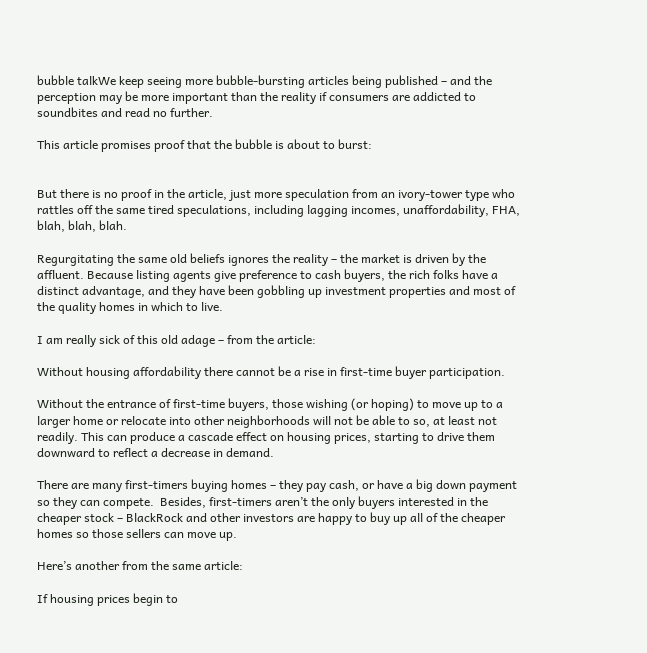bubble talkWe keep seeing more bubble-bursting articles being published – and the perception may be more important than the reality if consumers are addicted to soundbites and read no further.

This article promises proof that the bubble is about to burst:


But there is no proof in the article, just more speculation from an ivory-tower type who rattles off the same tired speculations, including lagging incomes, unaffordability, FHA, blah, blah, blah.

Regurgitating the same old beliefs ignores the reality – the market is driven by the affluent. Because listing agents give preference to cash buyers, the rich folks have a distinct advantage, and they have been gobbling up investment properties and most of the quality homes in which to live.

I am really sick of this old adage – from the article:

Without housing affordability there cannot be a rise in first-time buyer participation.

Without the entrance of first-time buyers, those wishing (or hoping) to move up to a larger home or relocate into other neighborhoods will not be able to so, at least not readily. This can produce a cascade effect on housing prices, starting to drive them downward to reflect a decrease in demand.

There are many first-timers buying homes – they pay cash, or have a big down payment so they can compete.  Besides, first-timers aren’t the only buyers interested in the cheaper stock – BlackRock and other investors are happy to buy up all of the cheaper homes so those sellers can move up.

Here’s another from the same article:

If housing prices begin to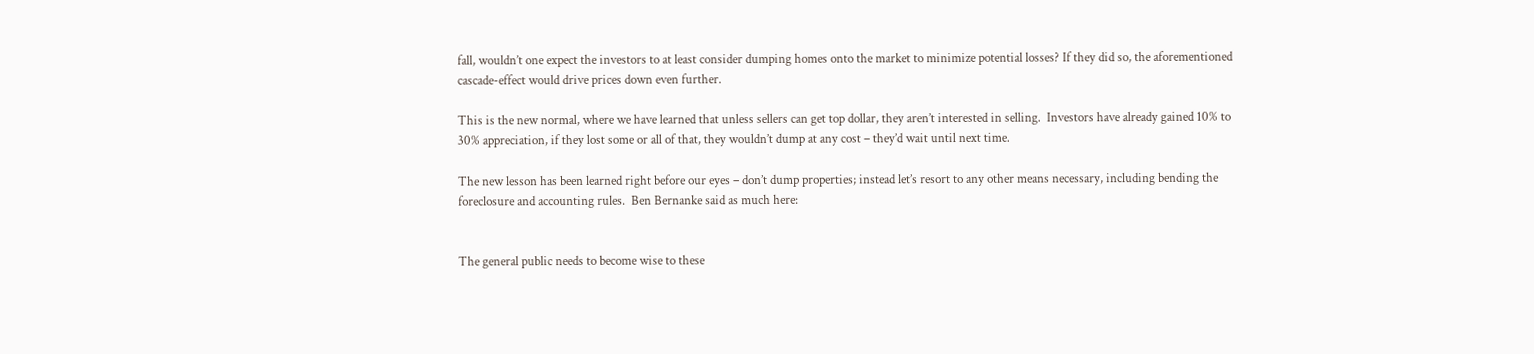fall, wouldn’t one expect the investors to at least consider dumping homes onto the market to minimize potential losses? If they did so, the aforementioned cascade-effect would drive prices down even further.

This is the new normal, where we have learned that unless sellers can get top dollar, they aren’t interested in selling.  Investors have already gained 10% to 30% appreciation, if they lost some or all of that, they wouldn’t dump at any cost – they’d wait until next time.

The new lesson has been learned right before our eyes – don’t dump properties; instead let’s resort to any other means necessary, including bending the foreclosure and accounting rules.  Ben Bernanke said as much here:


The general public needs to become wise to these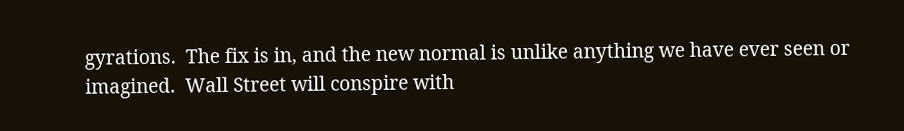gyrations.  The fix is in, and the new normal is unlike anything we have ever seen or imagined.  Wall Street will conspire with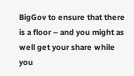BigGov to ensure that there is a floor – and you might as well get your share while you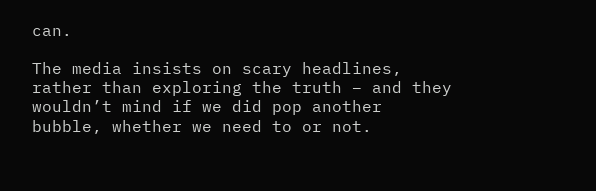can.

The media insists on scary headlines, rather than exploring the truth – and they wouldn’t mind if we did pop another bubble, whether we need to or not.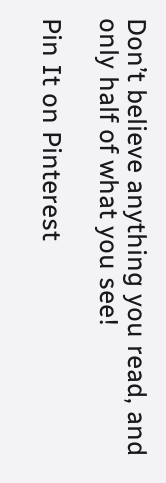Don’t believe anything you read, and only half of what you see!

Pin It on Pinterest